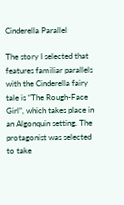Cinderella Parallel

The story I selected that features familiar parallels with the Cinderella fairy tale is “The Rough-Face Girl”, which takes place in an Algonquin setting. The protagonist was selected to take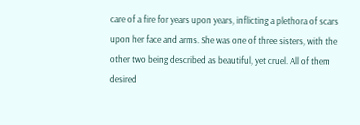care of a fire for years upon years, inflicting a plethora of scars upon her face and arms. She was one of three sisters, with the other two being described as beautiful, yet cruel. All of them desired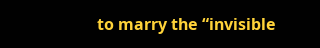to marry the “invisible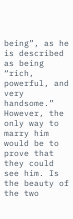being”, as he is described as being “rich, powerful, and very handsome.” However, the only way to marry him would be to prove that they could see him. Is the beauty of the two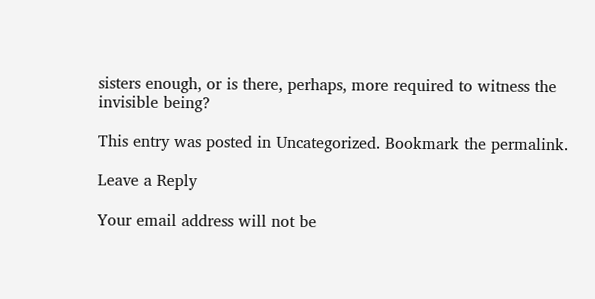sisters enough, or is there, perhaps, more required to witness the invisible being?

This entry was posted in Uncategorized. Bookmark the permalink.

Leave a Reply

Your email address will not be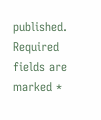published. Required fields are marked *